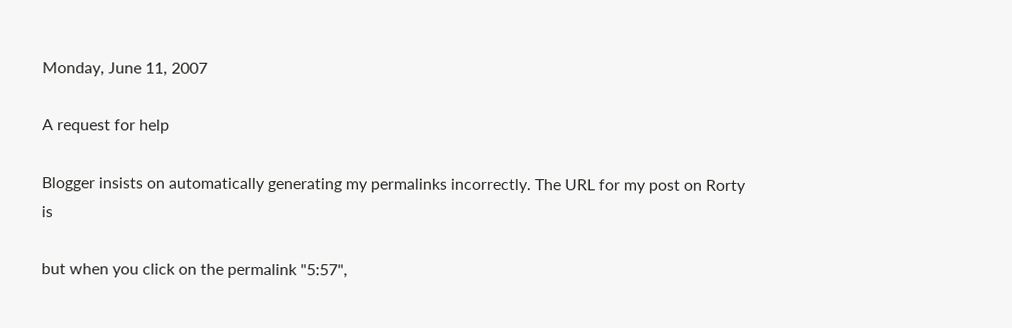Monday, June 11, 2007

A request for help

Blogger insists on automatically generating my permalinks incorrectly. The URL for my post on Rorty is

but when you click on the permalink "5:57",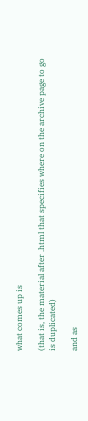what comes up is

(that is, the material after .html that specifies where on the archive page to go is duplicated)

and as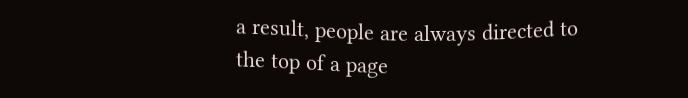a result, people are always directed to the top of a page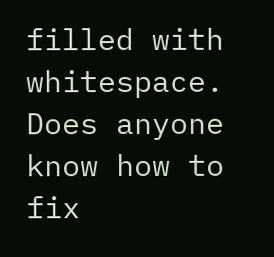filled with whitespace. Does anyone know how to fix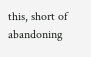this, short of abandoning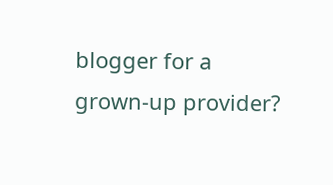blogger for a grown-up provider?